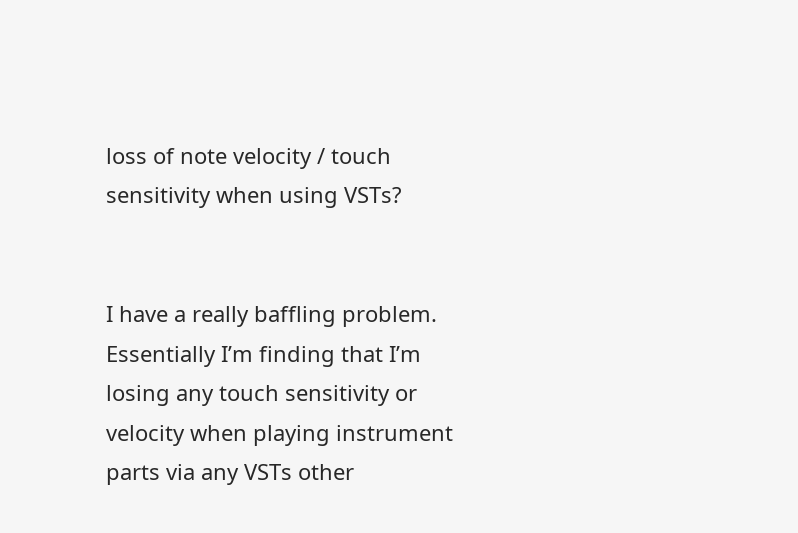loss of note velocity / touch sensitivity when using VSTs?


I have a really baffling problem. Essentially I’m finding that I’m losing any touch sensitivity or velocity when playing instrument parts via any VSTs other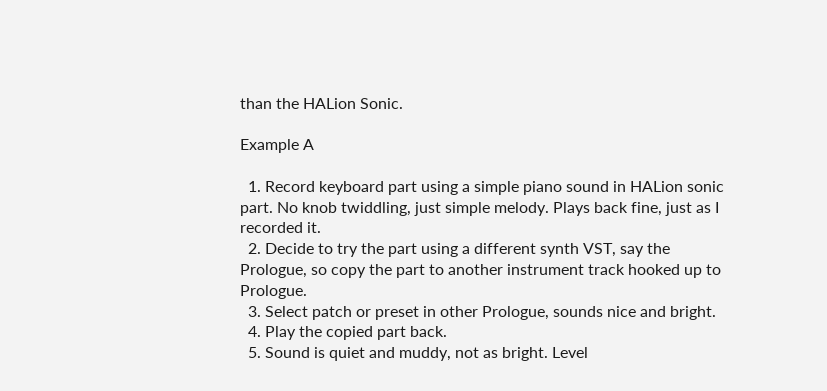than the HALion Sonic.

Example A

  1. Record keyboard part using a simple piano sound in HALion sonic part. No knob twiddling, just simple melody. Plays back fine, just as I recorded it.
  2. Decide to try the part using a different synth VST, say the Prologue, so copy the part to another instrument track hooked up to Prologue.
  3. Select patch or preset in other Prologue, sounds nice and bright.
  4. Play the copied part back.
  5. Sound is quiet and muddy, not as bright. Level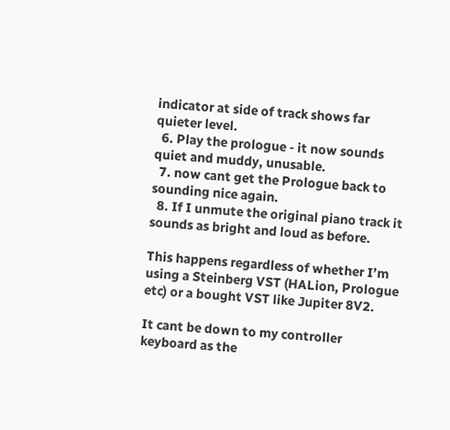indicator at side of track shows far quieter level.
  6. Play the prologue - it now sounds quiet and muddy, unusable.
  7. now cant get the Prologue back to sounding nice again.
  8. If I unmute the original piano track it sounds as bright and loud as before.

This happens regardless of whether I’m using a Steinberg VST (HALion, Prologue etc) or a bought VST like Jupiter 8V2.

It cant be down to my controller keyboard as the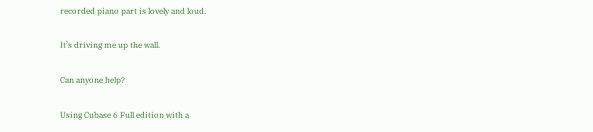recorded piano part is lovely and loud.

It’s driving me up the wall.

Can anyone help?

Using Cubase 6 Full edition with a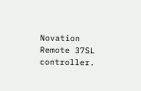Novation Remote 37SL controller.